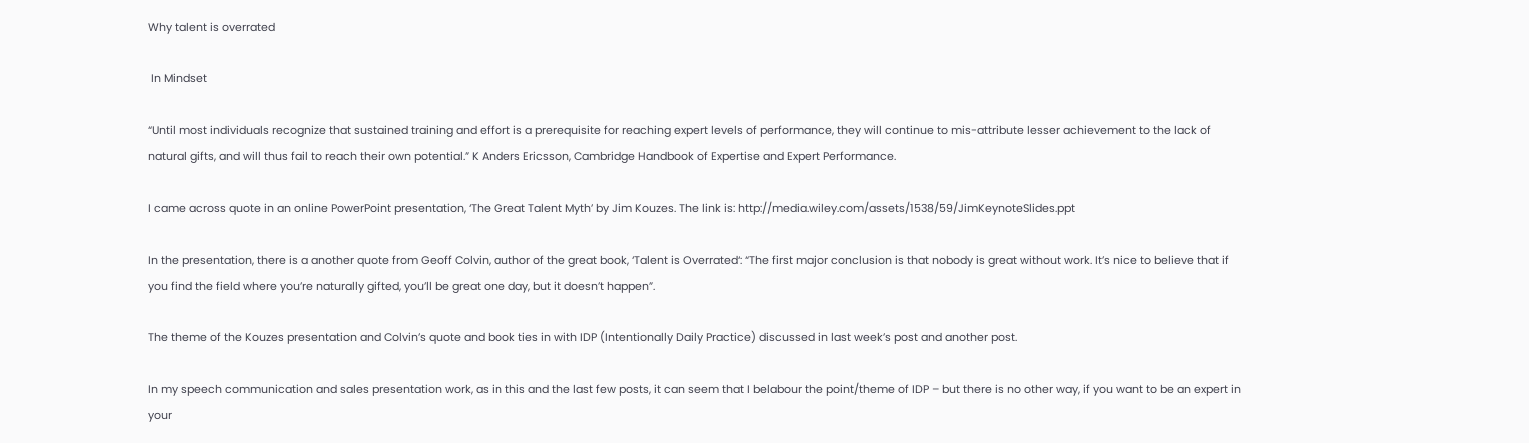Why talent is overrated

 In Mindset

“Until most individuals recognize that sustained training and effort is a prerequisite for reaching expert levels of performance, they will continue to mis-attribute lesser achievement to the lack of natural gifts, and will thus fail to reach their own potential.” K Anders Ericsson, Cambridge Handbook of Expertise and Expert Performance.

I came across quote in an online PowerPoint presentation, ‘The Great Talent Myth’ by Jim Kouzes. The link is: http://media.wiley.com/assets/1538/59/JimKeynoteSlides.ppt

In the presentation, there is a another quote from Geoff Colvin, author of the great book, ‘Talent is Overrated‘: “The first major conclusion is that nobody is great without work. It’s nice to believe that if you find the field where you’re naturally gifted, you’ll be great one day, but it doesn’t happen”.

The theme of the Kouzes presentation and Colvin’s quote and book ties in with IDP (Intentionally Daily Practice) discussed in last week’s post and another post.

In my speech communication and sales presentation work, as in this and the last few posts, it can seem that I belabour the point/theme of IDP – but there is no other way, if you want to be an expert in your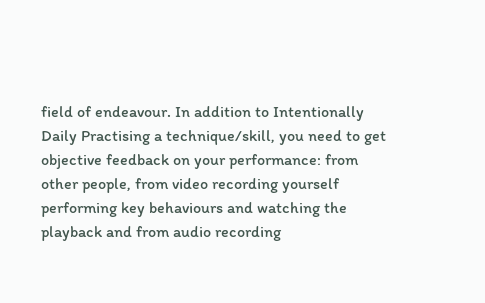field of endeavour. In addition to Intentionally Daily Practising a technique/skill, you need to get objective feedback on your performance: from other people, from video recording yourself performing key behaviours and watching the playback and from audio recording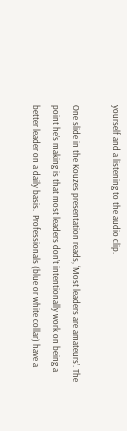yourself and a listening to the audio clip.

One slide in the Kouzes presentation reads, ‘Most leaders are amateurs’. The point he’s making is that most leaders don’t intentionally work on being a better leader on a daily basis.  Professionals (blue or white collar) have a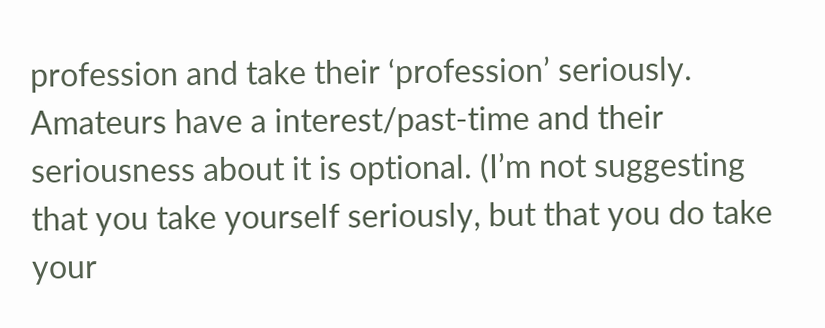profession and take their ‘profession’ seriously. Amateurs have a interest/past-time and their seriousness about it is optional. (I’m not suggesting that you take yourself seriously, but that you do take your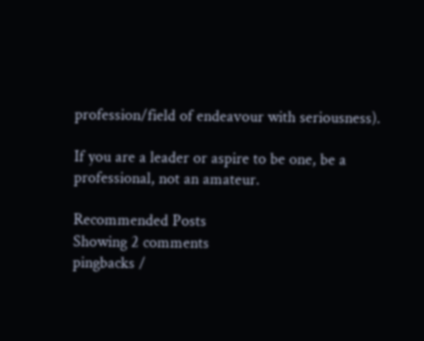profession/field of endeavour with seriousness).

If you are a leader or aspire to be one, be a professional, not an amateur.

Recommended Posts
Showing 2 comments
pingbacks /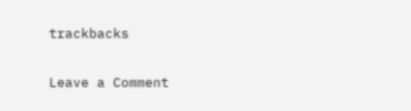trackbacks

Leave a Comment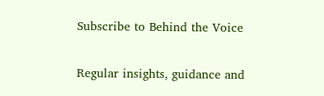Subscribe to Behind the Voice

Regular insights, guidance and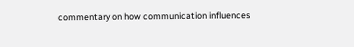commentary on how communication influences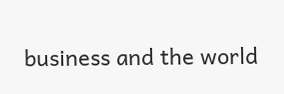business and the world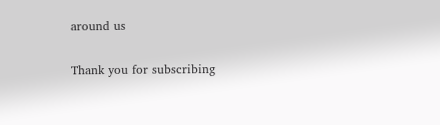around us

Thank you for subscribing